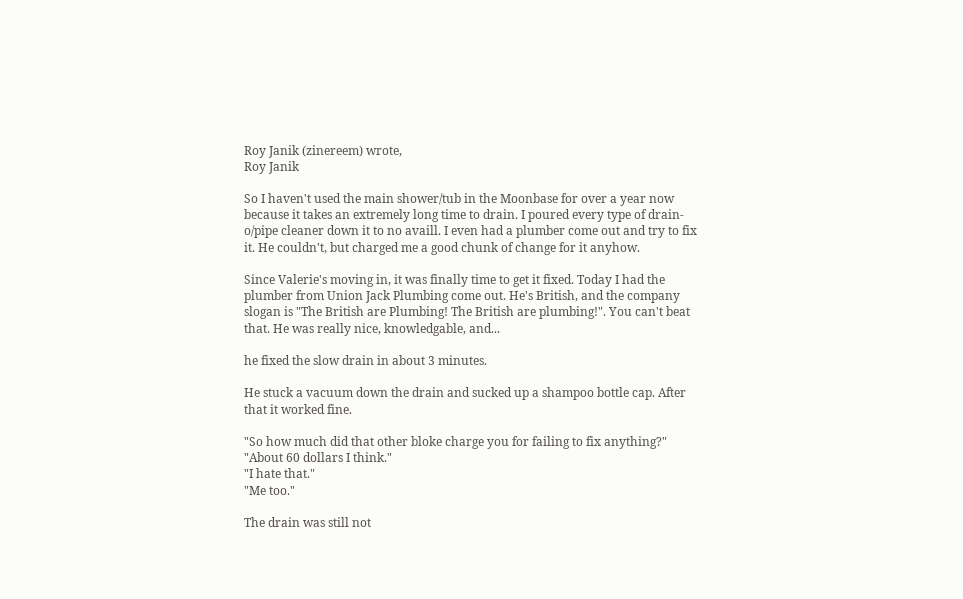Roy Janik (zinereem) wrote,
Roy Janik

So I haven't used the main shower/tub in the Moonbase for over a year now because it takes an extremely long time to drain. I poured every type of drain-o/pipe cleaner down it to no availl. I even had a plumber come out and try to fix it. He couldn't, but charged me a good chunk of change for it anyhow.

Since Valerie's moving in, it was finally time to get it fixed. Today I had the plumber from Union Jack Plumbing come out. He's British, and the company slogan is "The British are Plumbing! The British are plumbing!". You can't beat that. He was really nice, knowledgable, and...

he fixed the slow drain in about 3 minutes.

He stuck a vacuum down the drain and sucked up a shampoo bottle cap. After that it worked fine.

"So how much did that other bloke charge you for failing to fix anything?"
"About 60 dollars I think."
"I hate that."
"Me too."

The drain was still not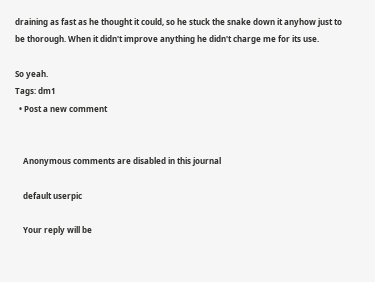draining as fast as he thought it could, so he stuck the snake down it anyhow just to be thorough. When it didn't improve anything he didn't charge me for its use.

So yeah.
Tags: dm1
  • Post a new comment


    Anonymous comments are disabled in this journal

    default userpic

    Your reply will be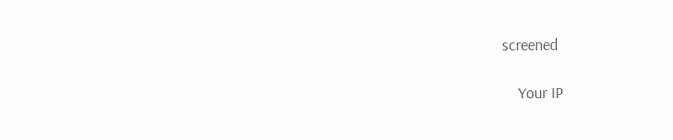screened

    Your IP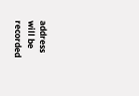address will be recorded